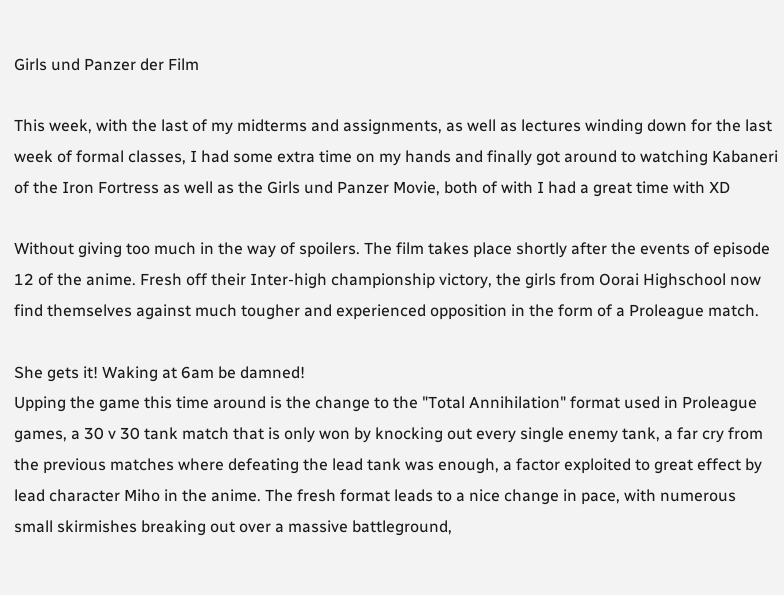Girls und Panzer der Film

This week, with the last of my midterms and assignments, as well as lectures winding down for the last week of formal classes, I had some extra time on my hands and finally got around to watching Kabaneri of the Iron Fortress as well as the Girls und Panzer Movie, both of with I had a great time with XD

Without giving too much in the way of spoilers. The film takes place shortly after the events of episode 12 of the anime. Fresh off their Inter-high championship victory, the girls from Oorai Highschool now find themselves against much tougher and experienced opposition in the form of a Proleague match.

She gets it! Waking at 6am be damned!
Upping the game this time around is the change to the "Total Annihilation" format used in Proleague games, a 30 v 30 tank match that is only won by knocking out every single enemy tank, a far cry from the previous matches where defeating the lead tank was enough, a factor exploited to great effect by lead character Miho in the anime. The fresh format leads to a nice change in pace, with numerous small skirmishes breaking out over a massive battleground,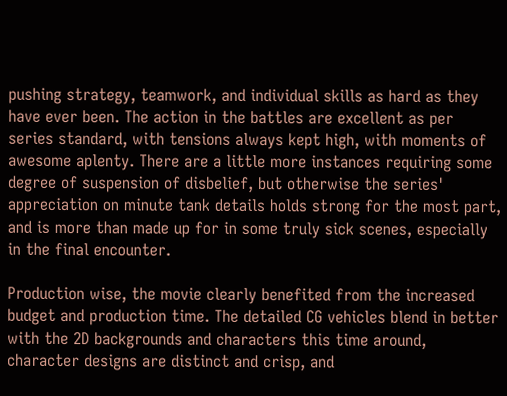pushing strategy, teamwork, and individual skills as hard as they have ever been. The action in the battles are excellent as per series standard, with tensions always kept high, with moments of awesome aplenty. There are a little more instances requiring some degree of suspension of disbelief, but otherwise the series' appreciation on minute tank details holds strong for the most part, and is more than made up for in some truly sick scenes, especially in the final encounter.

Production wise, the movie clearly benefited from the increased budget and production time. The detailed CG vehicles blend in better with the 2D backgrounds and characters this time around, character designs are distinct and crisp, and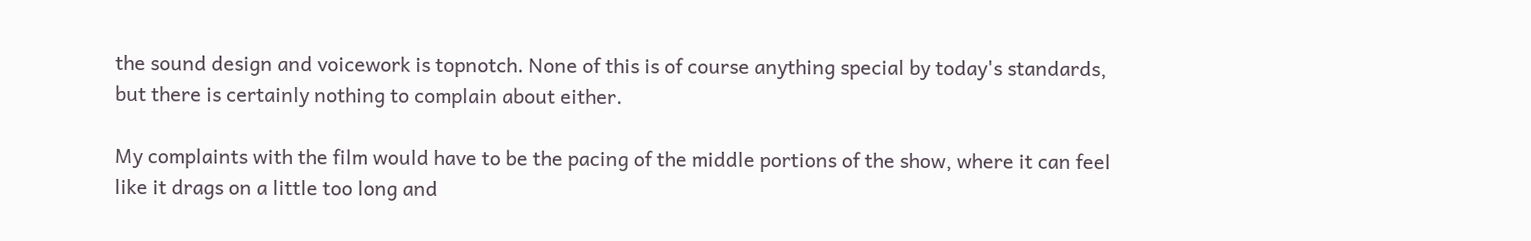the sound design and voicework is topnotch. None of this is of course anything special by today's standards, but there is certainly nothing to complain about either.

My complaints with the film would have to be the pacing of the middle portions of the show, where it can feel like it drags on a little too long and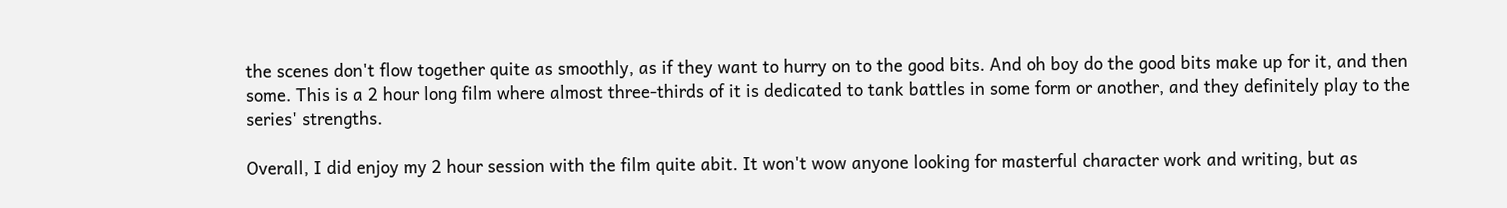the scenes don't flow together quite as smoothly, as if they want to hurry on to the good bits. And oh boy do the good bits make up for it, and then some. This is a 2 hour long film where almost three-thirds of it is dedicated to tank battles in some form or another, and they definitely play to the series' strengths.

Overall, I did enjoy my 2 hour session with the film quite abit. It won't wow anyone looking for masterful character work and writing, but as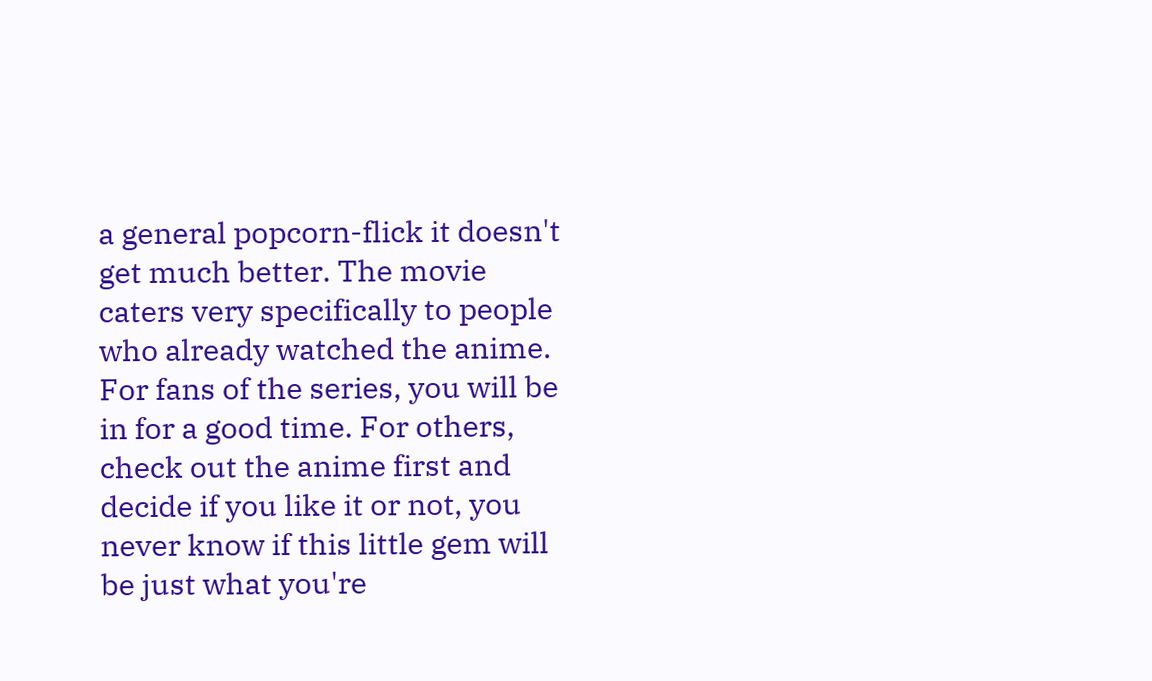a general popcorn-flick it doesn't get much better. The movie caters very specifically to people who already watched the anime. For fans of the series, you will be in for a good time. For others, check out the anime first and decide if you like it or not, you never know if this little gem will be just what you're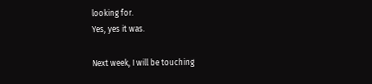looking for.
Yes, yes it was.

Next week, I will be touching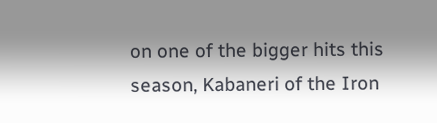on one of the bigger hits this season, Kabaneri of the Iron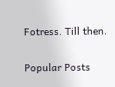Fotress. Till then.


Popular Posts